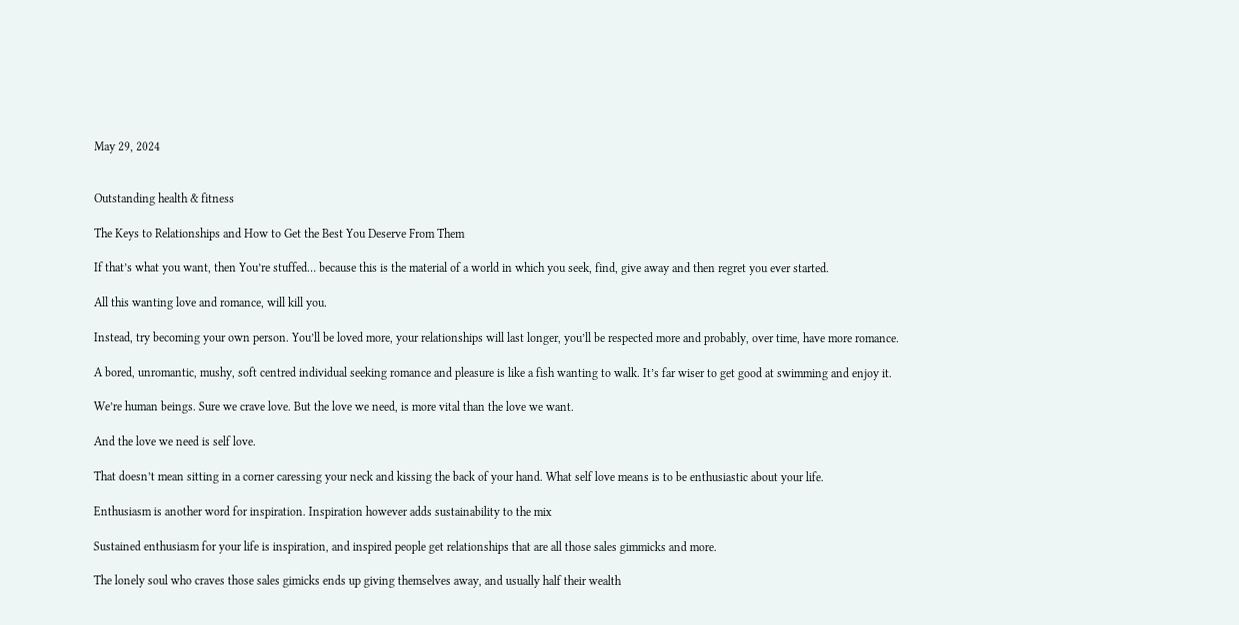May 29, 2024


Outstanding health & fitness

The Keys to Relationships and How to Get the Best You Deserve From Them

If that’s what you want, then You’re stuffed… because this is the material of a world in which you seek, find, give away and then regret you ever started.

All this wanting love and romance, will kill you.

Instead, try becoming your own person. You’ll be loved more, your relationships will last longer, you’ll be respected more and probably, over time, have more romance.

A bored, unromantic, mushy, soft centred individual seeking romance and pleasure is like a fish wanting to walk. It’s far wiser to get good at swimming and enjoy it.

We’re human beings. Sure we crave love. But the love we need, is more vital than the love we want.

And the love we need is self love.

That doesn’t mean sitting in a corner caressing your neck and kissing the back of your hand. What self love means is to be enthusiastic about your life.

Enthusiasm is another word for inspiration. Inspiration however adds sustainability to the mix

Sustained enthusiasm for your life is inspiration, and inspired people get relationships that are all those sales gimmicks and more.

The lonely soul who craves those sales gimicks ends up giving themselves away, and usually half their wealth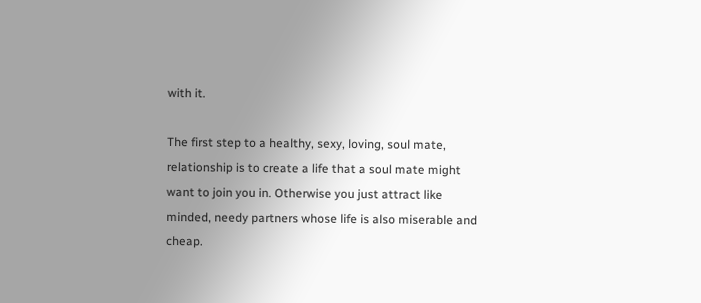with it.

The first step to a healthy, sexy, loving, soul mate, relationship is to create a life that a soul mate might want to join you in. Otherwise you just attract like minded, needy partners whose life is also miserable and cheap.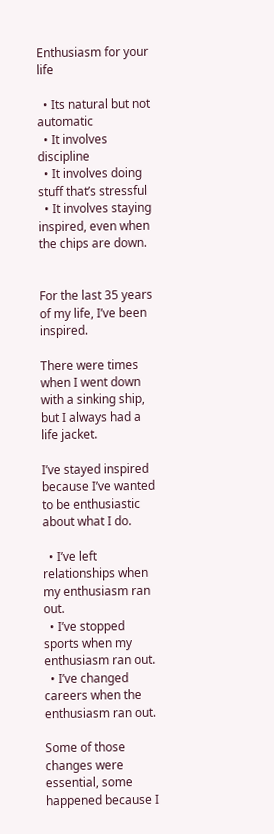Enthusiasm for your life

  • Its natural but not automatic
  • It involves discipline
  • It involves doing stuff that’s stressful
  • It involves staying inspired, even when the chips are down.


For the last 35 years of my life, I’ve been inspired.

There were times when I went down with a sinking ship, but I always had a life jacket.

I’ve stayed inspired because I’ve wanted to be enthusiastic about what I do.

  • I’ve left relationships when my enthusiasm ran out.
  • I’ve stopped sports when my enthusiasm ran out.
  • I’ve changed careers when the enthusiasm ran out.

Some of those changes were essential, some happened because I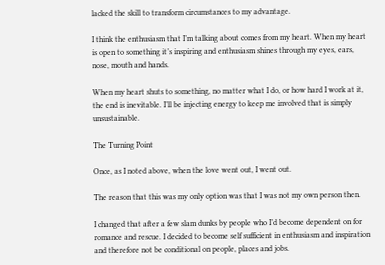lacked the skill to transform circumstances to my advantage.

I think the enthusiasm that I’m talking about comes from my heart. When my heart is open to something it’s inspiring and enthusiasm shines through my eyes, ears, nose, mouth and hands.

When my heart shuts to something, no matter what I do, or how hard I work at it, the end is inevitable. I’ll be injecting energy to keep me involved that is simply unsustainable.

The Turning Point

Once, as I noted above, when the love went out, I went out.

The reason that this was my only option was that I was not my own person then.

I changed that after a few slam dunks by people who I’d become dependent on for romance and rescue. I decided to become self sufficient in enthusiasm and inspiration and therefore not be conditional on people, places and jobs.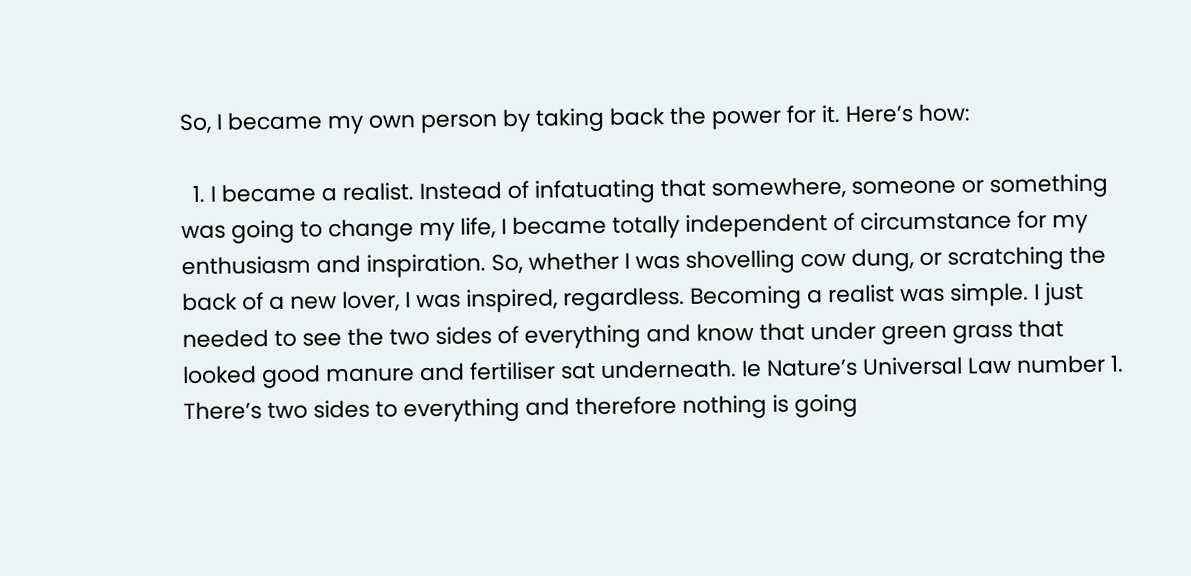So, I became my own person by taking back the power for it. Here’s how:

  1. I became a realist. Instead of infatuating that somewhere, someone or something was going to change my life, I became totally independent of circumstance for my enthusiasm and inspiration. So, whether I was shovelling cow dung, or scratching the back of a new lover, I was inspired, regardless. Becoming a realist was simple. I just needed to see the two sides of everything and know that under green grass that looked good manure and fertiliser sat underneath. Ie Nature’s Universal Law number 1. There’s two sides to everything and therefore nothing is going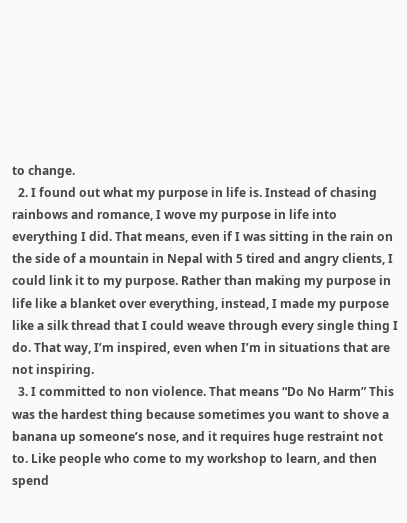to change.
  2. I found out what my purpose in life is. Instead of chasing rainbows and romance, I wove my purpose in life into everything I did. That means, even if I was sitting in the rain on the side of a mountain in Nepal with 5 tired and angry clients, I could link it to my purpose. Rather than making my purpose in life like a blanket over everything, instead, I made my purpose like a silk thread that I could weave through every single thing I do. That way, I’m inspired, even when I’m in situations that are not inspiring.
  3. I committed to non violence. That means “Do No Harm” This was the hardest thing because sometimes you want to shove a banana up someone’s nose, and it requires huge restraint not to. Like people who come to my workshop to learn, and then spend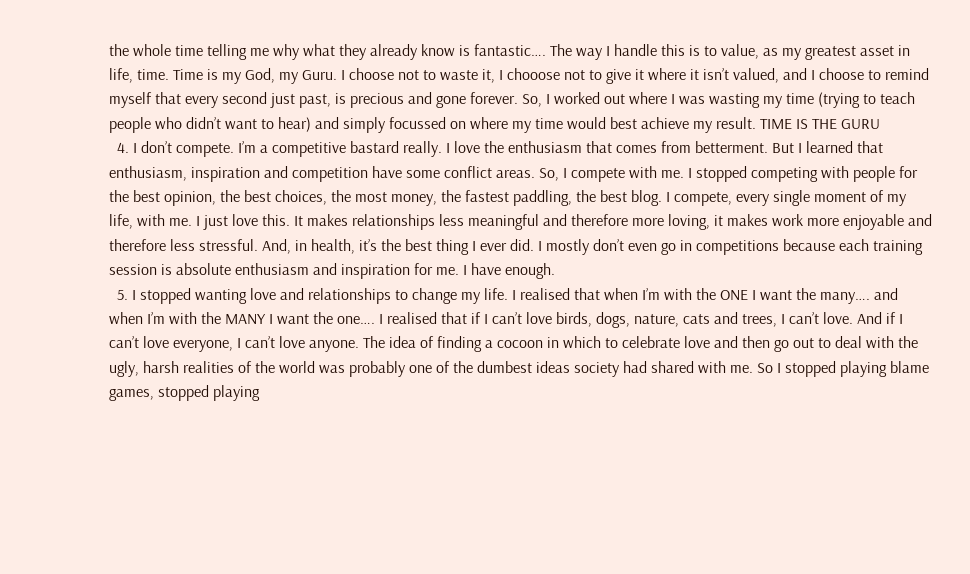the whole time telling me why what they already know is fantastic…. The way I handle this is to value, as my greatest asset in life, time. Time is my God, my Guru. I choose not to waste it, I chooose not to give it where it isn’t valued, and I choose to remind myself that every second just past, is precious and gone forever. So, I worked out where I was wasting my time (trying to teach people who didn’t want to hear) and simply focussed on where my time would best achieve my result. TIME IS THE GURU
  4. I don’t compete. I’m a competitive bastard really. I love the enthusiasm that comes from betterment. But I learned that enthusiasm, inspiration and competition have some conflict areas. So, I compete with me. I stopped competing with people for the best opinion, the best choices, the most money, the fastest paddling, the best blog. I compete, every single moment of my life, with me. I just love this. It makes relationships less meaningful and therefore more loving, it makes work more enjoyable and therefore less stressful. And, in health, it’s the best thing I ever did. I mostly don’t even go in competitions because each training session is absolute enthusiasm and inspiration for me. I have enough.
  5. I stopped wanting love and relationships to change my life. I realised that when I’m with the ONE I want the many…. and when I’m with the MANY I want the one…. I realised that if I can’t love birds, dogs, nature, cats and trees, I can’t love. And if I can’t love everyone, I can’t love anyone. The idea of finding a cocoon in which to celebrate love and then go out to deal with the ugly, harsh realities of the world was probably one of the dumbest ideas society had shared with me. So I stopped playing blame games, stopped playing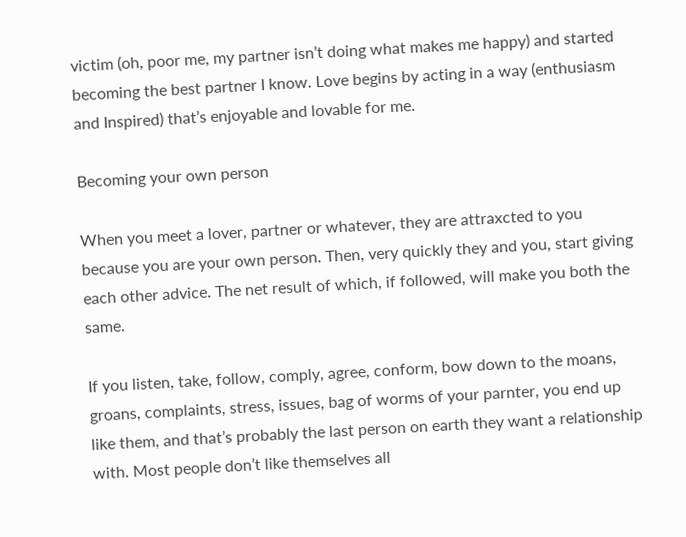victim (oh, poor me, my partner isn’t doing what makes me happy) and started becoming the best partner I know. Love begins by acting in a way (enthusiasm and Inspired) that’s enjoyable and lovable for me.

Becoming your own person

When you meet a lover, partner or whatever, they are attraxcted to you because you are your own person. Then, very quickly they and you, start giving each other advice. The net result of which, if followed, will make you both the same.

If you listen, take, follow, comply, agree, conform, bow down to the moans, groans, complaints, stress, issues, bag of worms of your parnter, you end up like them, and that’s probably the last person on earth they want a relationship with. Most people don’t like themselves all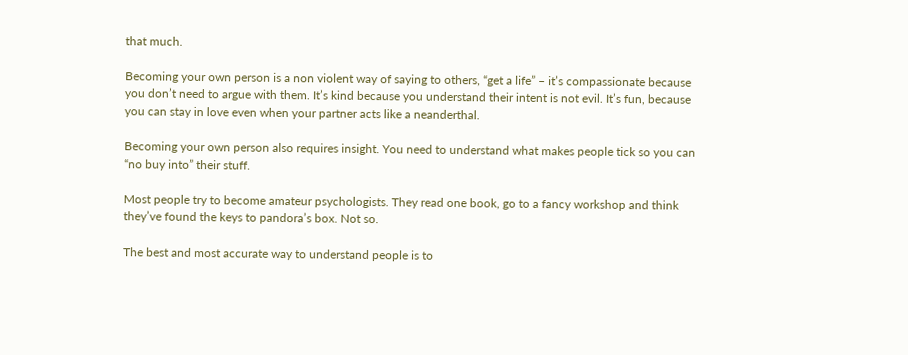that much.

Becoming your own person is a non violent way of saying to others, “get a life” – it’s compassionate because you don’t need to argue with them. It’s kind because you understand their intent is not evil. It’s fun, because you can stay in love even when your partner acts like a neanderthal.

Becoming your own person also requires insight. You need to understand what makes people tick so you can “no buy into” their stuff.

Most people try to become amateur psychologists. They read one book, go to a fancy workshop and think they’ve found the keys to pandora’s box. Not so.

The best and most accurate way to understand people is to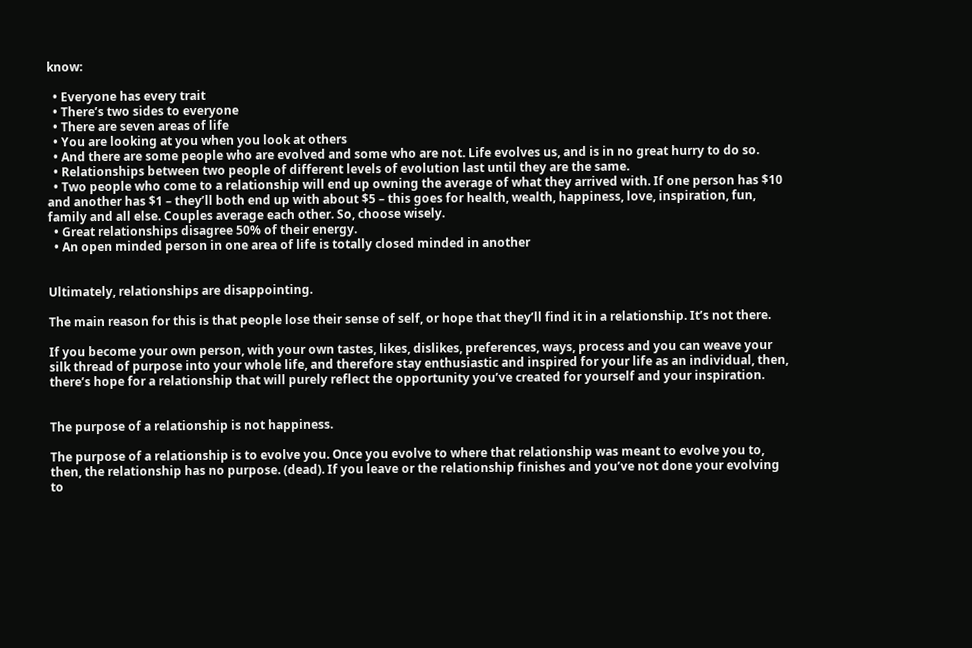know:

  • Everyone has every trait
  • There’s two sides to everyone
  • There are seven areas of life
  • You are looking at you when you look at others
  • And there are some people who are evolved and some who are not. Life evolves us, and is in no great hurry to do so.
  • Relationships between two people of different levels of evolution last until they are the same.
  • Two people who come to a relationship will end up owning the average of what they arrived with. If one person has $10 and another has $1 – they’ll both end up with about $5 – this goes for health, wealth, happiness, love, inspiration, fun, family and all else. Couples average each other. So, choose wisely.
  • Great relationships disagree 50% of their energy.
  • An open minded person in one area of life is totally closed minded in another


Ultimately, relationships are disappointing.

The main reason for this is that people lose their sense of self, or hope that they’ll find it in a relationship. It’s not there.

If you become your own person, with your own tastes, likes, dislikes, preferences, ways, process and you can weave your silk thread of purpose into your whole life, and therefore stay enthusiastic and inspired for your life as an individual, then, there’s hope for a relationship that will purely reflect the opportunity you’ve created for yourself and your inspiration.


The purpose of a relationship is not happiness.

The purpose of a relationship is to evolve you. Once you evolve to where that relationship was meant to evolve you to, then, the relationship has no purpose. (dead). If you leave or the relationship finishes and you’ve not done your evolving to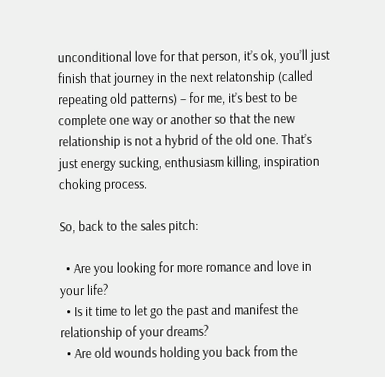unconditional love for that person, it’s ok, you’ll just finish that journey in the next relatonship (called repeating old patterns) – for me, it’s best to be complete one way or another so that the new relationship is not a hybrid of the old one. That’s just energy sucking, enthusiasm killing, inspiration choking process.

So, back to the sales pitch:

  • Are you looking for more romance and love in your life?
  • Is it time to let go the past and manifest the relationship of your dreams?
  • Are old wounds holding you back from the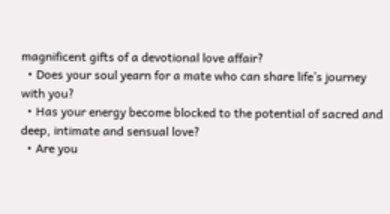magnificent gifts of a devotional love affair?
  • Does your soul yearn for a mate who can share life’s journey with you?
  • Has your energy become blocked to the potential of sacred and deep, intimate and sensual love?
  • Are you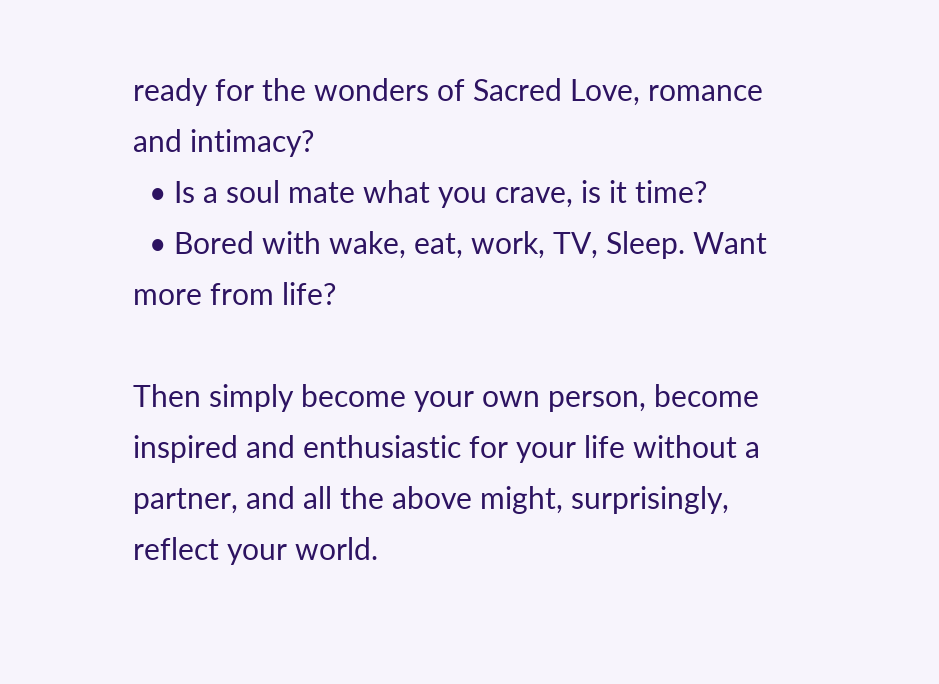ready for the wonders of Sacred Love, romance and intimacy?
  • Is a soul mate what you crave, is it time?
  • Bored with wake, eat, work, TV, Sleep. Want more from life?

Then simply become your own person, become inspired and enthusiastic for your life without a partner, and all the above might, surprisingly, reflect your world.